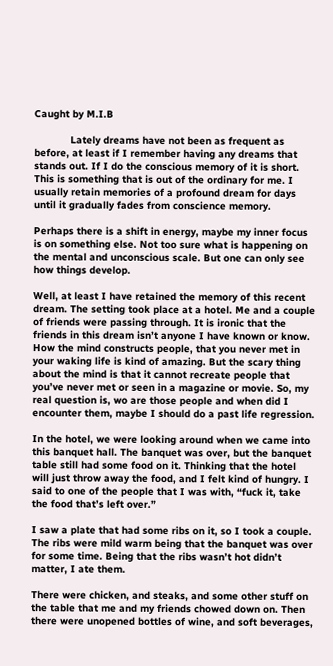Caught by M.I.B

            Lately dreams have not been as frequent as before, at least if I remember having any dreams that stands out. If I do the conscious memory of it is short. This is something that is out of the ordinary for me. I usually retain memories of a profound dream for days until it gradually fades from conscience memory.

Perhaps there is a shift in energy, maybe my inner focus is on something else. Not too sure what is happening on the mental and unconscious scale. But one can only see how things develop.

Well, at least I have retained the memory of this recent dream. The setting took place at a hotel. Me and a couple of friends were passing through. It is ironic that the friends in this dream isn’t anyone I have known or know. How the mind constructs people, that you never met in your waking life is kind of amazing. But the scary thing about the mind is that it cannot recreate people that you’ve never met or seen in a magazine or movie. So, my real question is, wo are those people and when did I encounter them, maybe I should do a past life regression.

In the hotel, we were looking around when we came into this banquet hall. The banquet was over, but the banquet table still had some food on it. Thinking that the hotel will just throw away the food, and I felt kind of hungry. I said to one of the people that I was with, “fuck it, take the food that’s left over.”

I saw a plate that had some ribs on it, so I took a couple. The ribs were mild warm being that the banquet was over for some time. Being that the ribs wasn’t hot didn’t matter, I ate them.

There were chicken, and steaks, and some other stuff on the table that me and my friends chowed down on. Then there were unopened bottles of wine, and soft beverages,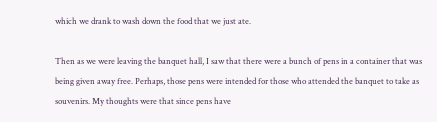which we drank to wash down the food that we just ate.

Then as we were leaving the banquet hall, I saw that there were a bunch of pens in a container that was being given away free. Perhaps, those pens were intended for those who attended the banquet to take as souvenirs. My thoughts were that since pens have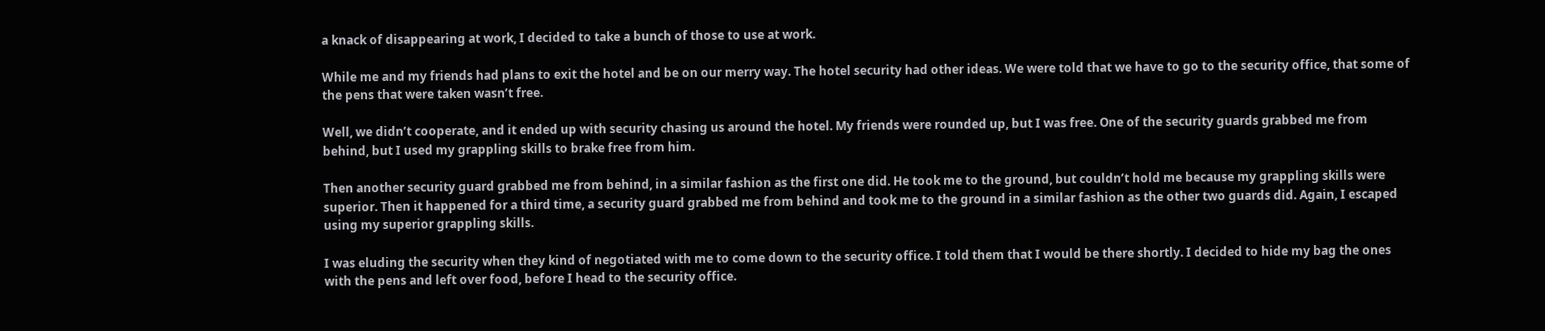a knack of disappearing at work, I decided to take a bunch of those to use at work.

While me and my friends had plans to exit the hotel and be on our merry way. The hotel security had other ideas. We were told that we have to go to the security office, that some of the pens that were taken wasn’t free.

Well, we didn’t cooperate, and it ended up with security chasing us around the hotel. My friends were rounded up, but I was free. One of the security guards grabbed me from behind, but I used my grappling skills to brake free from him.

Then another security guard grabbed me from behind, in a similar fashion as the first one did. He took me to the ground, but couldn’t hold me because my grappling skills were superior. Then it happened for a third time, a security guard grabbed me from behind and took me to the ground in a similar fashion as the other two guards did. Again, I escaped using my superior grappling skills.

I was eluding the security when they kind of negotiated with me to come down to the security office. I told them that I would be there shortly. I decided to hide my bag the ones with the pens and left over food, before I head to the security office.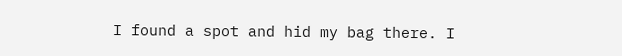I found a spot and hid my bag there. I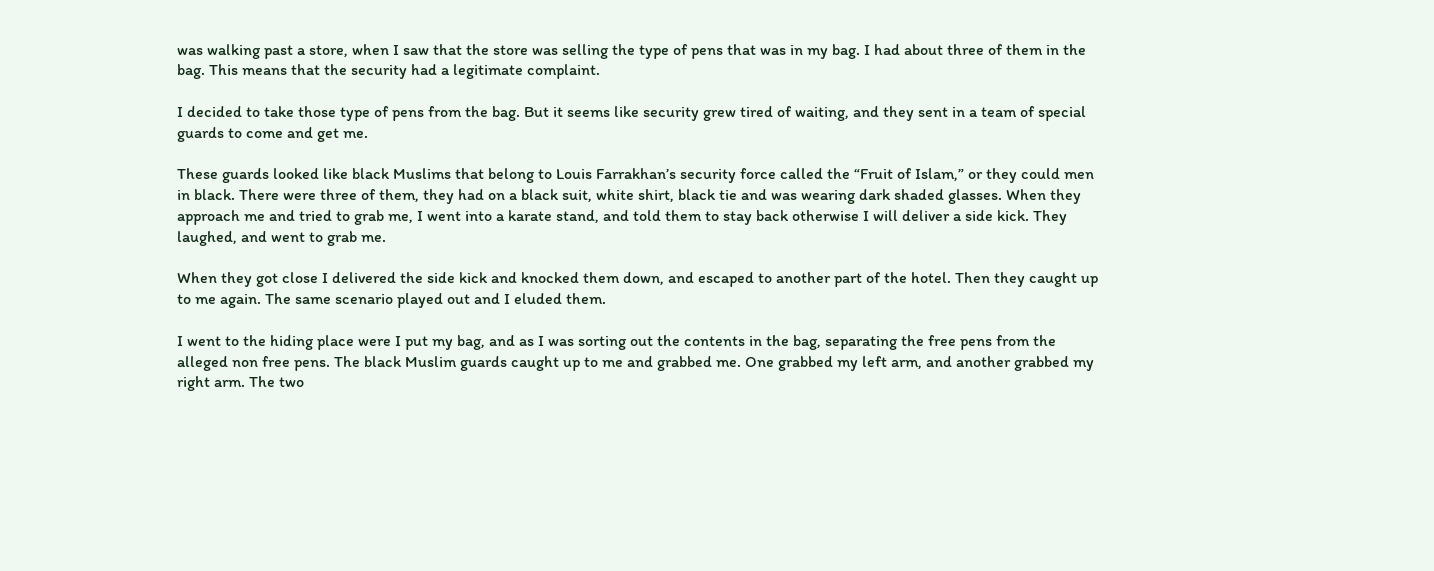was walking past a store, when I saw that the store was selling the type of pens that was in my bag. I had about three of them in the bag. This means that the security had a legitimate complaint.

I decided to take those type of pens from the bag. But it seems like security grew tired of waiting, and they sent in a team of special guards to come and get me.

These guards looked like black Muslims that belong to Louis Farrakhan’s security force called the “Fruit of Islam,” or they could men in black. There were three of them, they had on a black suit, white shirt, black tie and was wearing dark shaded glasses. When they approach me and tried to grab me, I went into a karate stand, and told them to stay back otherwise I will deliver a side kick. They laughed, and went to grab me.

When they got close I delivered the side kick and knocked them down, and escaped to another part of the hotel. Then they caught up to me again. The same scenario played out and I eluded them.

I went to the hiding place were I put my bag, and as I was sorting out the contents in the bag, separating the free pens from the alleged non free pens. The black Muslim guards caught up to me and grabbed me. One grabbed my left arm, and another grabbed my right arm. The two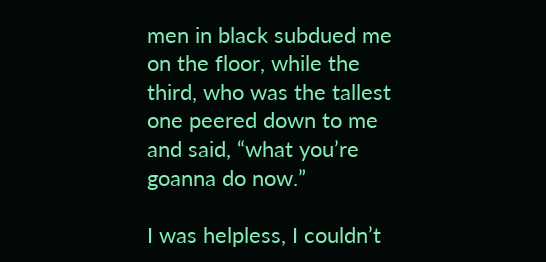men in black subdued me on the floor, while the third, who was the tallest one peered down to me and said, “what you’re goanna do now.”

I was helpless, I couldn’t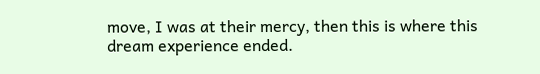move, I was at their mercy, then this is where this dream experience ended.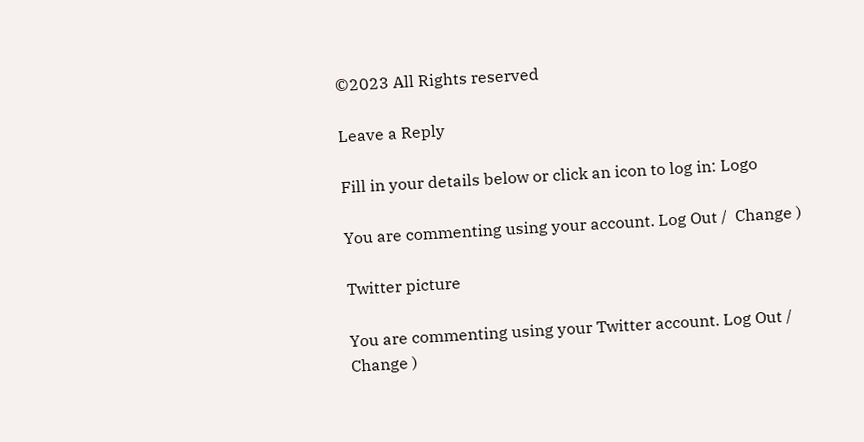©2023 All Rights reserved

Leave a Reply

Fill in your details below or click an icon to log in: Logo

You are commenting using your account. Log Out /  Change )

Twitter picture

You are commenting using your Twitter account. Log Out /  Change )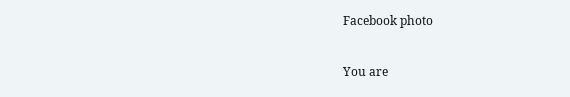Facebook photo

You are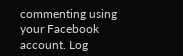commenting using your Facebook account. Log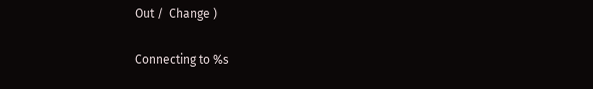Out /  Change )

Connecting to %s